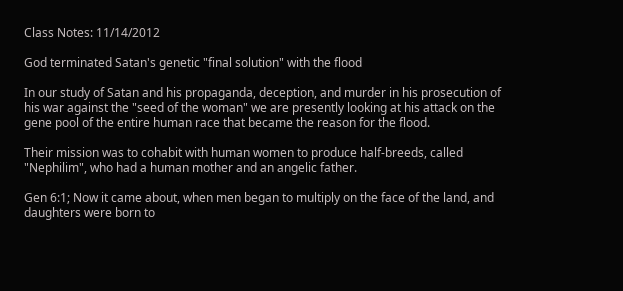Class Notes: 11/14/2012

God terminated Satan's genetic "final solution" with the flood

In our study of Satan and his propaganda, deception, and murder in his prosecution of his war against the "seed of the woman" we are presently looking at his attack on the gene pool of the entire human race that became the reason for the flood.

Their mission was to cohabit with human women to produce half-breeds, called "Nephilim", who had a human mother and an angelic father.

Gen 6:1; Now it came about, when men began to multiply on the face of the land, and daughters were born to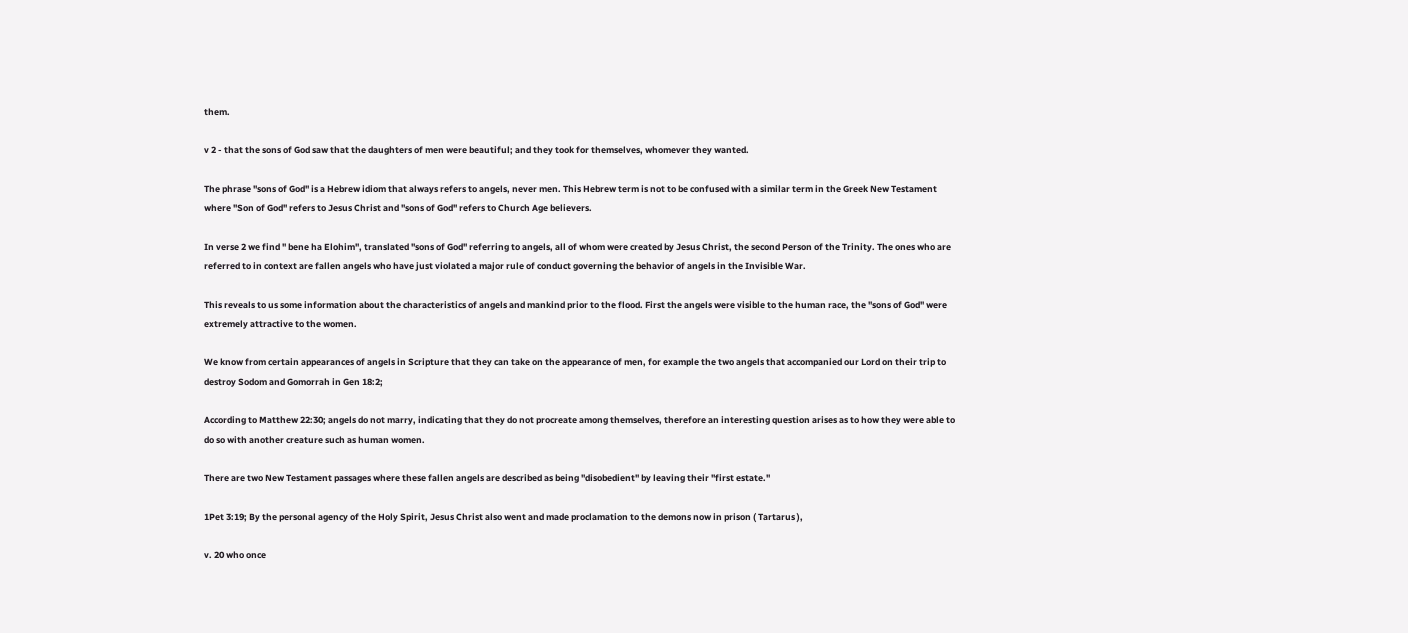them.

v 2 - that the sons of God saw that the daughters of men were beautiful; and they took for themselves, whomever they wanted.

The phrase "sons of God" is a Hebrew idiom that always refers to angels, never men. This Hebrew term is not to be confused with a similar term in the Greek New Testament where "Son of God" refers to Jesus Christ and "sons of God" refers to Church Age believers.

In verse 2 we find " bene ha Elohim", translated "sons of God" referring to angels, all of whom were created by Jesus Christ, the second Person of the Trinity. The ones who are referred to in context are fallen angels who have just violated a major rule of conduct governing the behavior of angels in the Invisible War.

This reveals to us some information about the characteristics of angels and mankind prior to the flood. First the angels were visible to the human race, the "sons of God" were extremely attractive to the women.

We know from certain appearances of angels in Scripture that they can take on the appearance of men, for example the two angels that accompanied our Lord on their trip to destroy Sodom and Gomorrah in Gen 18:2;

According to Matthew 22:30; angels do not marry, indicating that they do not procreate among themselves, therefore an interesting question arises as to how they were able to do so with another creature such as human women.

There are two New Testament passages where these fallen angels are described as being "disobedient" by leaving their "first estate."

1Pet 3:19; By the personal agency of the Holy Spirit, Jesus Christ also went and made proclamation to the demons now in prison ( Tartarus ),

v. 20 who once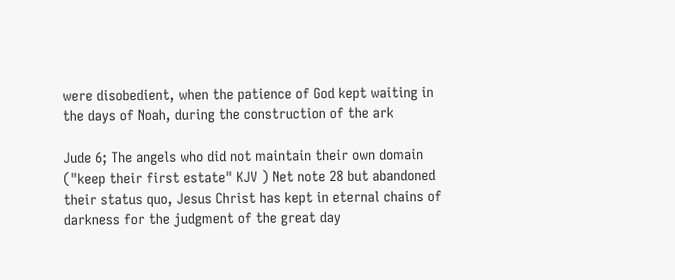were disobedient, when the patience of God kept waiting in the days of Noah, during the construction of the ark

Jude 6; The angels who did not maintain their own domain ("keep their first estate" KJV ) Net note 28 but abandoned their status quo, Jesus Christ has kept in eternal chains of darkness for the judgment of the great day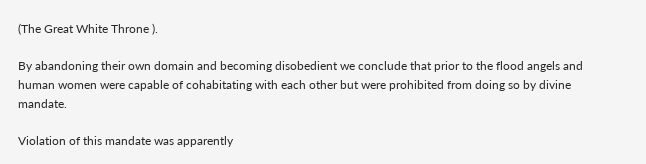(The Great White Throne ).

By abandoning their own domain and becoming disobedient we conclude that prior to the flood angels and human women were capable of cohabitating with each other but were prohibited from doing so by divine mandate.

Violation of this mandate was apparently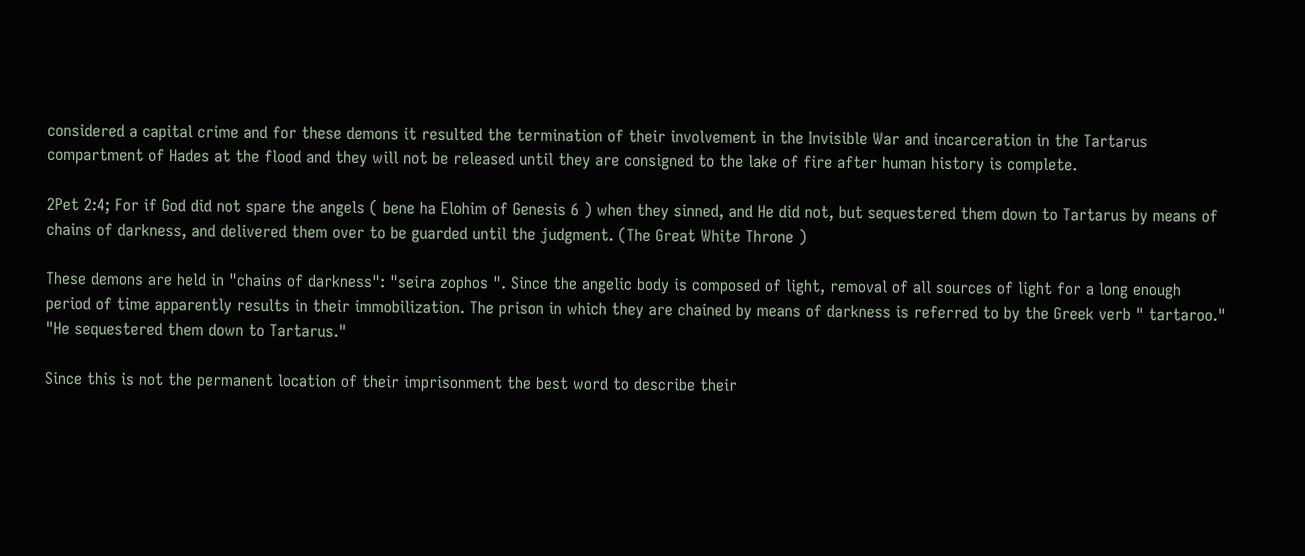considered a capital crime and for these demons it resulted the termination of their involvement in the Invisible War and incarceration in the Tartarus compartment of Hades at the flood and they will not be released until they are consigned to the lake of fire after human history is complete.

2Pet 2:4; For if God did not spare the angels ( bene ha Elohim of Genesis 6 ) when they sinned, and He did not, but sequestered them down to Tartarus by means of chains of darkness, and delivered them over to be guarded until the judgment. (The Great White Throne )

These demons are held in "chains of darkness": "seira zophos ". Since the angelic body is composed of light, removal of all sources of light for a long enough period of time apparently results in their immobilization. The prison in which they are chained by means of darkness is referred to by the Greek verb " tartaroo." "He sequestered them down to Tartarus."

Since this is not the permanent location of their imprisonment the best word to describe their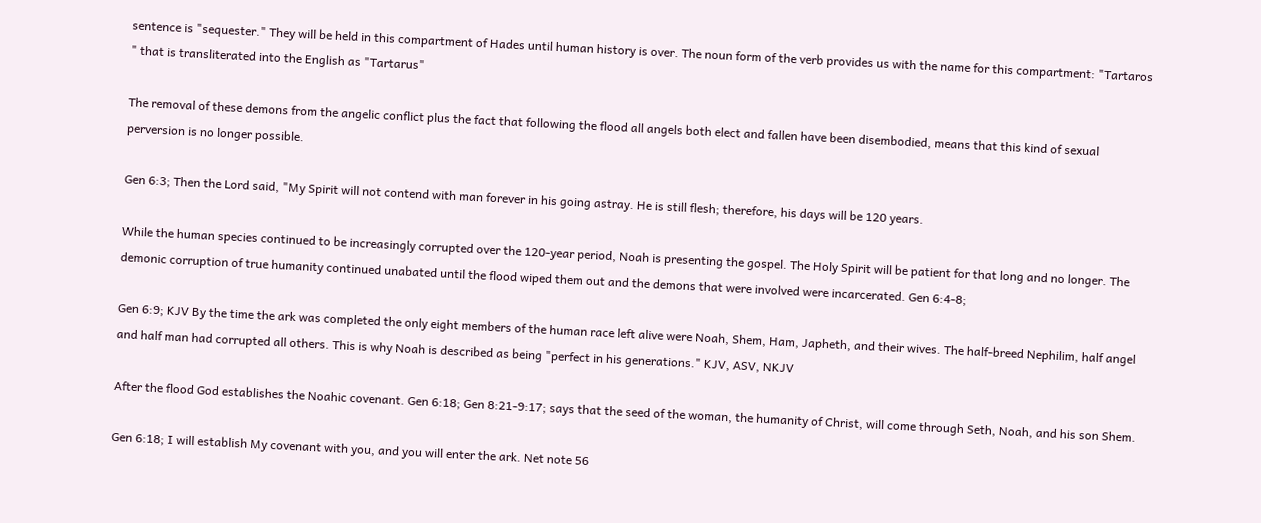sentence is "sequester." They will be held in this compartment of Hades until human history is over. The noun form of the verb provides us with the name for this compartment: "Tartaros " that is transliterated into the English as "Tartarus"

The removal of these demons from the angelic conflict plus the fact that following the flood all angels both elect and fallen have been disembodied, means that this kind of sexual perversion is no longer possible.

Gen 6:3; Then the Lord said, "My Spirit will not contend with man forever in his going astray. He is still flesh; therefore, his days will be 120 years.

While the human species continued to be increasingly corrupted over the 120-year period, Noah is presenting the gospel. The Holy Spirit will be patient for that long and no longer. The demonic corruption of true humanity continued unabated until the flood wiped them out and the demons that were involved were incarcerated. Gen 6:4-8;

Gen 6:9; KJV By the time the ark was completed the only eight members of the human race left alive were Noah, Shem, Ham, Japheth, and their wives. The half-breed Nephilim, half angel and half man had corrupted all others. This is why Noah is described as being "perfect in his generations." KJV, ASV, NKJV

After the flood God establishes the Noahic covenant. Gen 6:18; Gen 8:21-9:17; says that the seed of the woman, the humanity of Christ, will come through Seth, Noah, and his son Shem.

Gen 6:18; I will establish My covenant with you, and you will enter the ark. Net note 56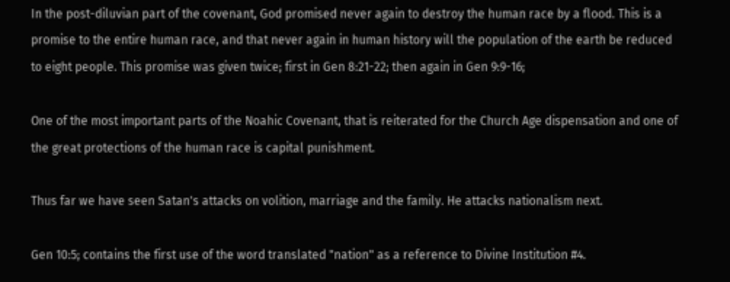In the post-diluvian part of the covenant, God promised never again to destroy the human race by a flood. This is a promise to the entire human race, and that never again in human history will the population of the earth be reduced to eight people. This promise was given twice; first in Gen 8:21-22; then again in Gen 9:9-16;

One of the most important parts of the Noahic Covenant, that is reiterated for the Church Age dispensation and one of the great protections of the human race is capital punishment.

Thus far we have seen Satan's attacks on volition, marriage and the family. He attacks nationalism next.

Gen 10:5; contains the first use of the word translated "nation" as a reference to Divine Institution #4.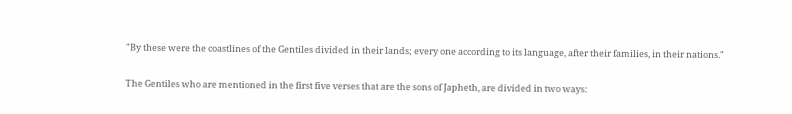"By these were the coastlines of the Gentiles divided in their lands; every one according to its language, after their families, in their nations."

The Gentiles who are mentioned in the first five verses that are the sons of Japheth, are divided in two ways: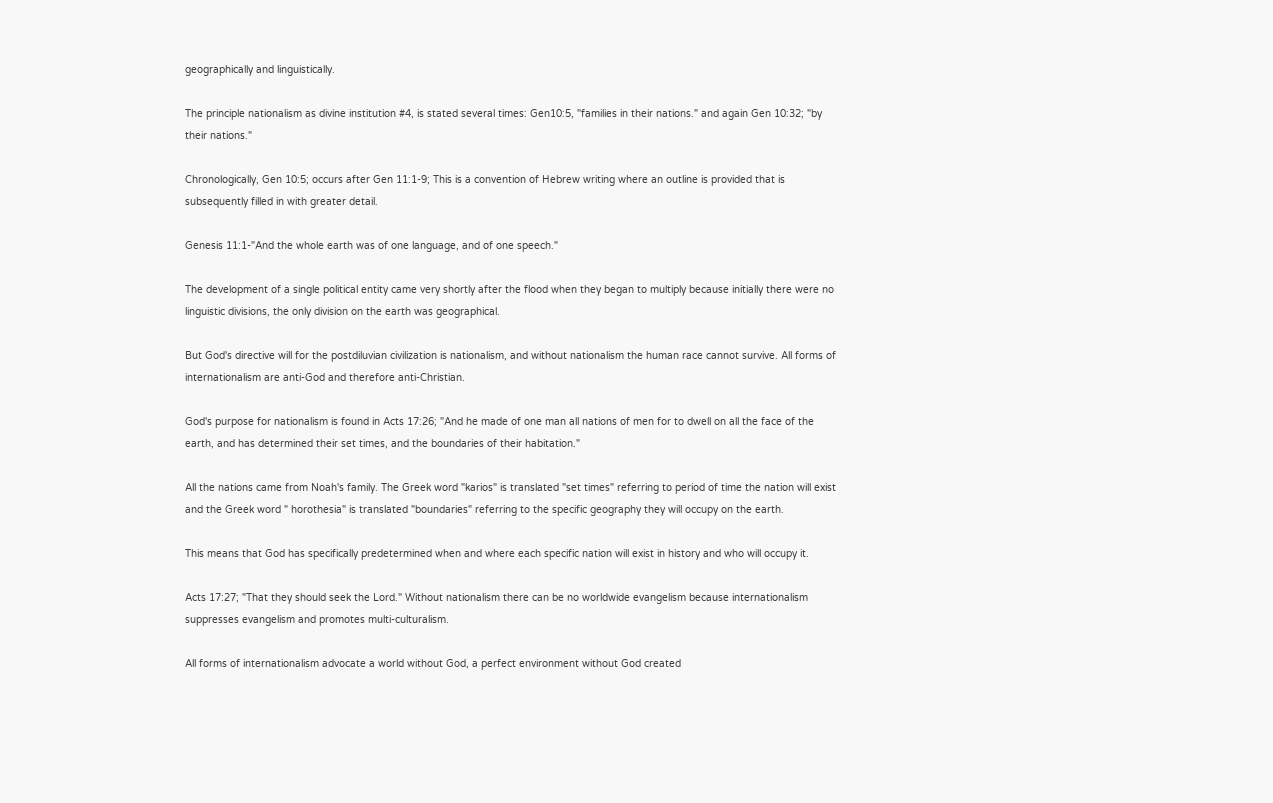geographically and linguistically.

The principle nationalism as divine institution #4, is stated several times: Gen10:5, "families in their nations." and again Gen 10:32; "by their nations."

Chronologically, Gen 10:5; occurs after Gen 11:1-9; This is a convention of Hebrew writing where an outline is provided that is subsequently filled in with greater detail.

Genesis 11:1-"And the whole earth was of one language, and of one speech."

The development of a single political entity came very shortly after the flood when they began to multiply because initially there were no linguistic divisions, the only division on the earth was geographical.

But God's directive will for the postdiluvian civilization is nationalism, and without nationalism the human race cannot survive. All forms of internationalism are anti-God and therefore anti-Christian.

God's purpose for nationalism is found in Acts 17:26; "And he made of one man all nations of men for to dwell on all the face of the earth, and has determined their set times, and the boundaries of their habitation."

All the nations came from Noah's family. The Greek word "karios" is translated "set times" referring to period of time the nation will exist and the Greek word " horothesia" is translated "boundaries" referring to the specific geography they will occupy on the earth.

This means that God has specifically predetermined when and where each specific nation will exist in history and who will occupy it.

Acts 17:27; "That they should seek the Lord." Without nationalism there can be no worldwide evangelism because internationalism suppresses evangelism and promotes multi-culturalism.

All forms of internationalism advocate a world without God, a perfect environment without God created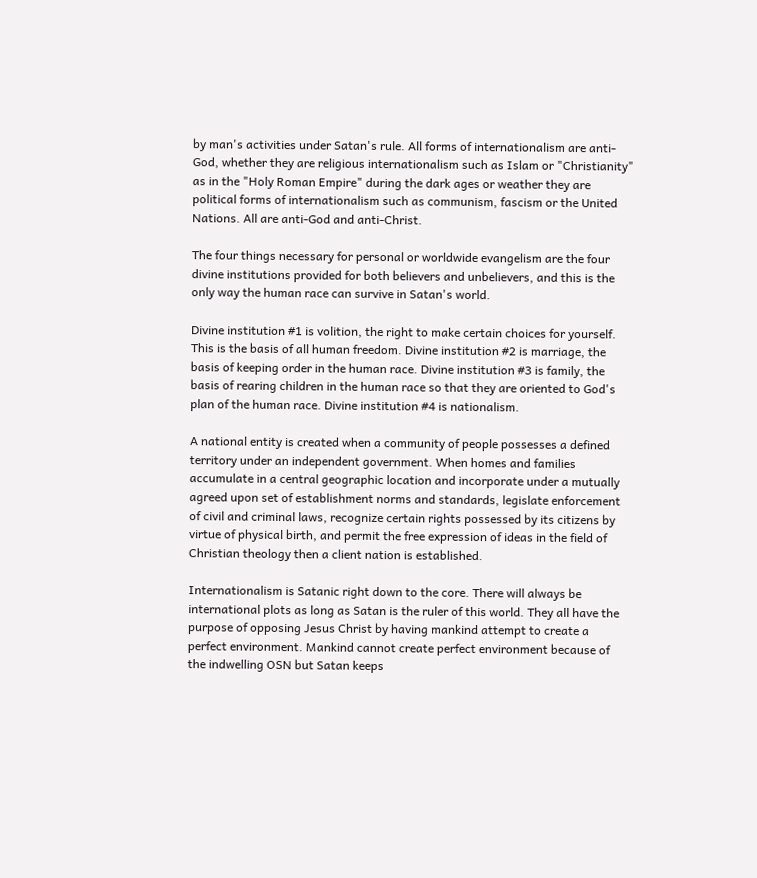by man's activities under Satan's rule. All forms of internationalism are anti-God, whether they are religious internationalism such as Islam or "Christianity" as in the "Holy Roman Empire" during the dark ages or weather they are political forms of internationalism such as communism, fascism or the United Nations. All are anti-God and anti-Christ.

The four things necessary for personal or worldwide evangelism are the four divine institutions provided for both believers and unbelievers, and this is the only way the human race can survive in Satan's world.

Divine institution #1 is volition, the right to make certain choices for yourself. This is the basis of all human freedom. Divine institution #2 is marriage, the basis of keeping order in the human race. Divine institution #3 is family, the basis of rearing children in the human race so that they are oriented to God's plan of the human race. Divine institution #4 is nationalism.

A national entity is created when a community of people possesses a defined territory under an independent government. When homes and families accumulate in a central geographic location and incorporate under a mutually agreed upon set of establishment norms and standards, legislate enforcement of civil and criminal laws, recognize certain rights possessed by its citizens by virtue of physical birth, and permit the free expression of ideas in the field of Christian theology then a client nation is established.

Internationalism is Satanic right down to the core. There will always be international plots as long as Satan is the ruler of this world. They all have the purpose of opposing Jesus Christ by having mankind attempt to create a perfect environment. Mankind cannot create perfect environment because of the indwelling OSN but Satan keeps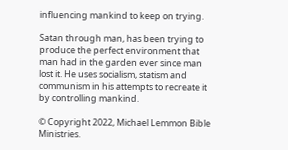influencing mankind to keep on trying.

Satan through man, has been trying to produce the perfect environment that man had in the garden ever since man lost it. He uses socialism, statism and communism in his attempts to recreate it by controlling mankind.

© Copyright 2022, Michael Lemmon Bible Ministries.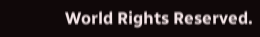World Rights Reserved.